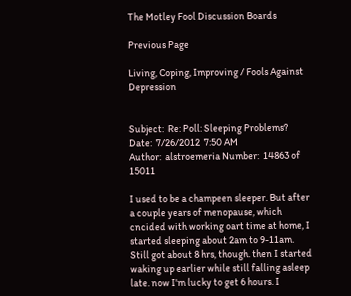The Motley Fool Discussion Boards

Previous Page

Living, Coping, Improving / Fools Against Depression


Subject:  Re: Poll: Sleeping Problems? Date:  7/26/2012  7:50 AM
Author:  alstroemeria Number:  14863 of 15011

I used to be a champeen sleeper. But after a couple years of menopause, which cncided with working oart time at home, I started sleeping about 2am to 9-11am. Still got about 8 hrs, though. then I started waking up earlier while still falling asleep late. now I'm lucky to get 6 hours. I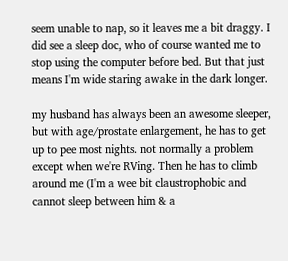seem unable to nap, so it leaves me a bit draggy. I did see a sleep doc, who of course wanted me to stop using the computer before bed. But that just means I'm wide staring awake in the dark longer.

my husband has always been an awesome sleeper, but with age/prostate enlargement, he has to get up to pee most nights. not normally a problem except when we're RVing. Then he has to climb around me (I'm a wee bit claustrophobic and cannot sleep between him & a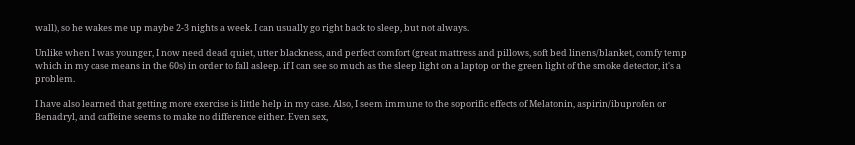wall), so he wakes me up maybe 2-3 nights a week. I can usually go right back to sleep, but not always.

Unlike when I was younger, I now need dead quiet, utter blackness, and perfect comfort (great mattress and pillows, soft bed linens/blanket, comfy temp which in my case means in the 60s) in order to fall asleep. if I can see so much as the sleep light on a laptop or the green light of the smoke detector, it's a problem.

I have also learned that getting more exercise is little help in my case. Also, I seem immune to the soporific effects of Melatonin, aspirin/ibuprofen or Benadryl, and caffeine seems to make no difference either. Even sex,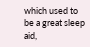which used to be a great sleep aid,